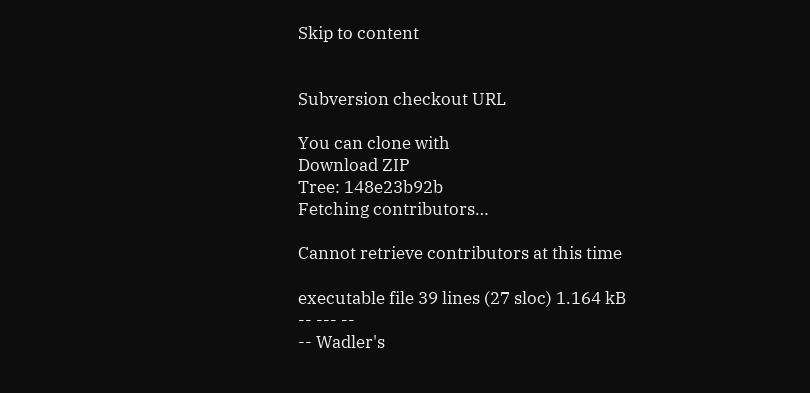Skip to content


Subversion checkout URL

You can clone with
Download ZIP
Tree: 148e23b92b
Fetching contributors…

Cannot retrieve contributors at this time

executable file 39 lines (27 sloc) 1.164 kB
-- --- --
-- Wadler's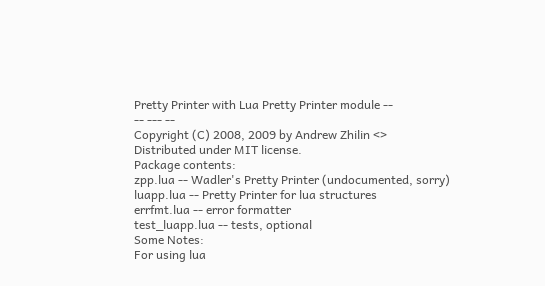Pretty Printer with Lua Pretty Printer module --
-- --- --
Copyright (C) 2008, 2009 by Andrew Zhilin <>
Distributed under MIT license.
Package contents:
zpp.lua -- Wadler's Pretty Printer (undocumented, sorry)
luapp.lua -- Pretty Printer for lua structures
errfmt.lua -- error formatter
test_luapp.lua -- tests, optional
Some Notes:
For using lua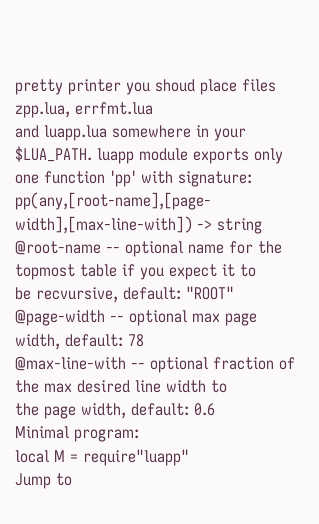pretty printer you shoud place files zpp.lua, errfmt.lua
and luapp.lua somewhere in your $LUA_PATH. luapp module exports only
one function 'pp' with signature:
pp(any,[root-name],[page-width],[max-line-with]) -> string
@root-name -- optional name for the topmost table if you expect it to
be recvursive, default: "ROOT"
@page-width -- optional max page width, default: 78
@max-line-with -- optional fraction of the max desired line width to
the page width, default: 0.6
Minimal program:
local M = require"luapp"
Jump to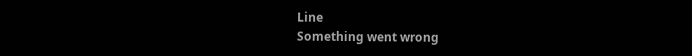Line
Something went wrong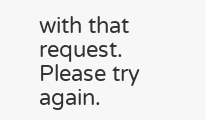with that request. Please try again.